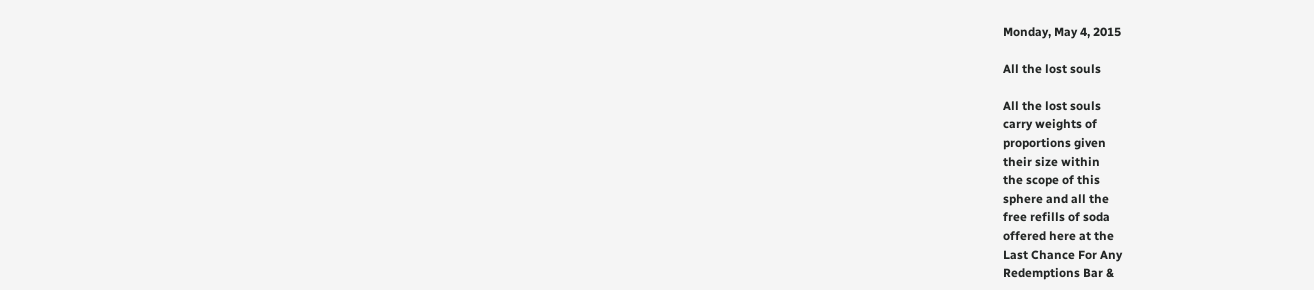Monday, May 4, 2015

All the lost souls

All the lost souls
carry weights of
proportions given
their size within
the scope of this
sphere and all the
free refills of soda
offered here at the
Last Chance For Any
Redemptions Bar &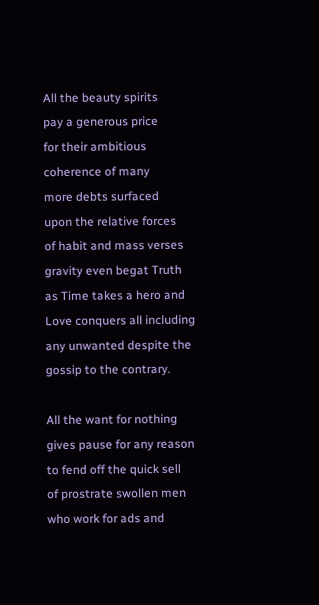All the beauty spirits
pay a generous price
for their ambitious
coherence of many
more debts surfaced
upon the relative forces
of habit and mass verses
gravity even begat Truth
as Time takes a hero and
Love conquers all including
any unwanted despite the
gossip to the contrary.

All the want for nothing
gives pause for any reason
to fend off the quick sell
of prostrate swollen men
who work for ads and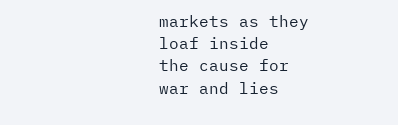markets as they loaf inside
the cause for war and lies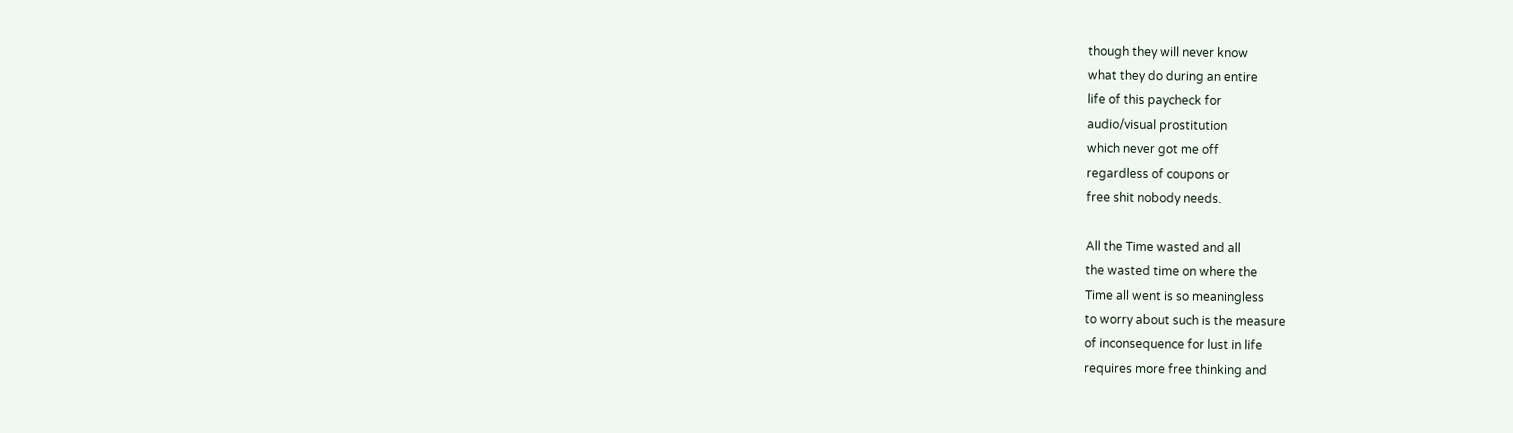though they will never know
what they do during an entire
life of this paycheck for
audio/visual prostitution
which never got me off
regardless of coupons or
free shit nobody needs.

All the Time wasted and all
the wasted time on where the
Time all went is so meaningless
to worry about such is the measure
of inconsequence for lust in life
requires more free thinking and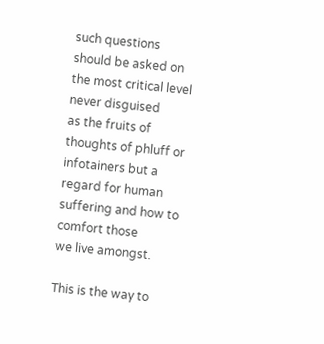such questions should be asked on
the most critical level never disguised
as the fruits of thoughts of phluff or
infotainers but a regard for human
suffering and how to comfort those
we live amongst.

This is the way to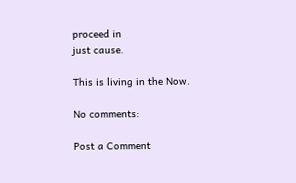proceed in
just cause.

This is living in the Now.

No comments:

Post a Comment